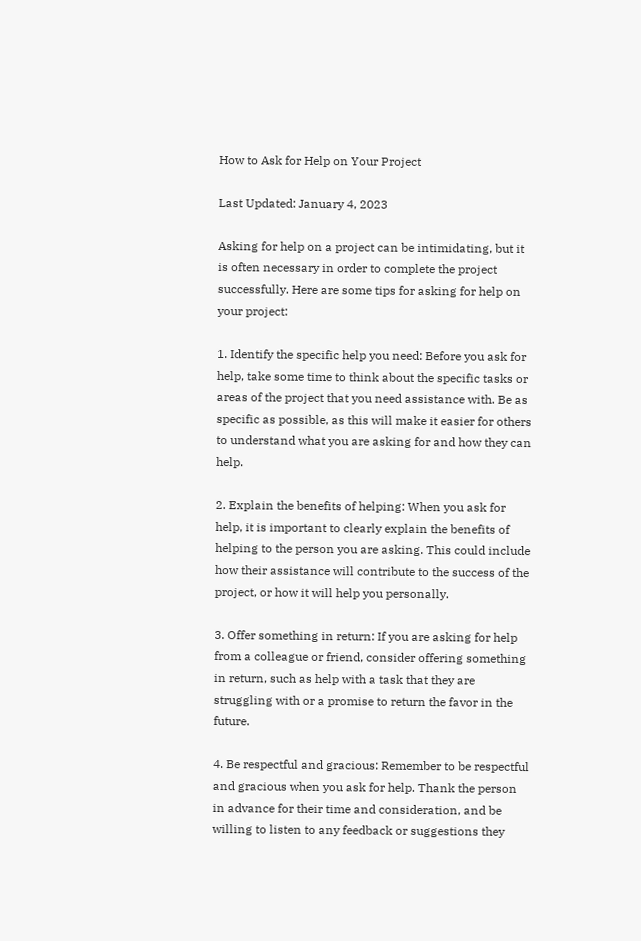How to Ask for Help on Your Project

Last Updated: January 4, 2023

Asking for help on a project can be intimidating, but it is often necessary in order to complete the project successfully. Here are some tips for asking for help on your project:

1. Identify the specific help you need: Before you ask for help, take some time to think about the specific tasks or areas of the project that you need assistance with. Be as specific as possible, as this will make it easier for others to understand what you are asking for and how they can help.

2. Explain the benefits of helping: When you ask for help, it is important to clearly explain the benefits of helping to the person you are asking. This could include how their assistance will contribute to the success of the project, or how it will help you personally.

3. Offer something in return: If you are asking for help from a colleague or friend, consider offering something in return, such as help with a task that they are struggling with or a promise to return the favor in the future.

4. Be respectful and gracious: Remember to be respectful and gracious when you ask for help. Thank the person in advance for their time and consideration, and be willing to listen to any feedback or suggestions they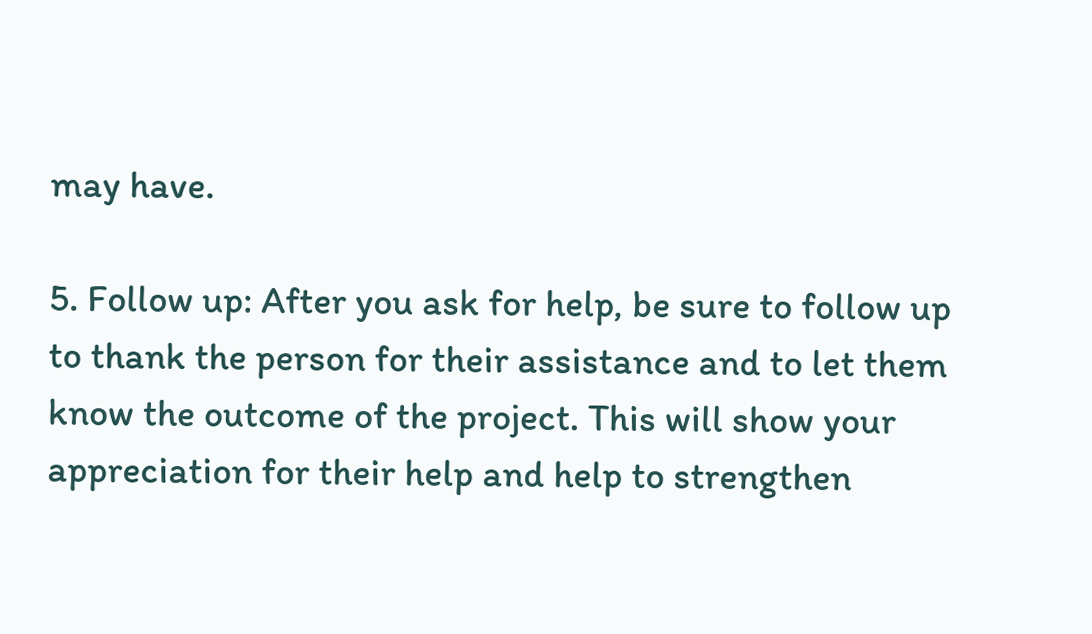may have.

5. Follow up: After you ask for help, be sure to follow up to thank the person for their assistance and to let them know the outcome of the project. This will show your appreciation for their help and help to strengthen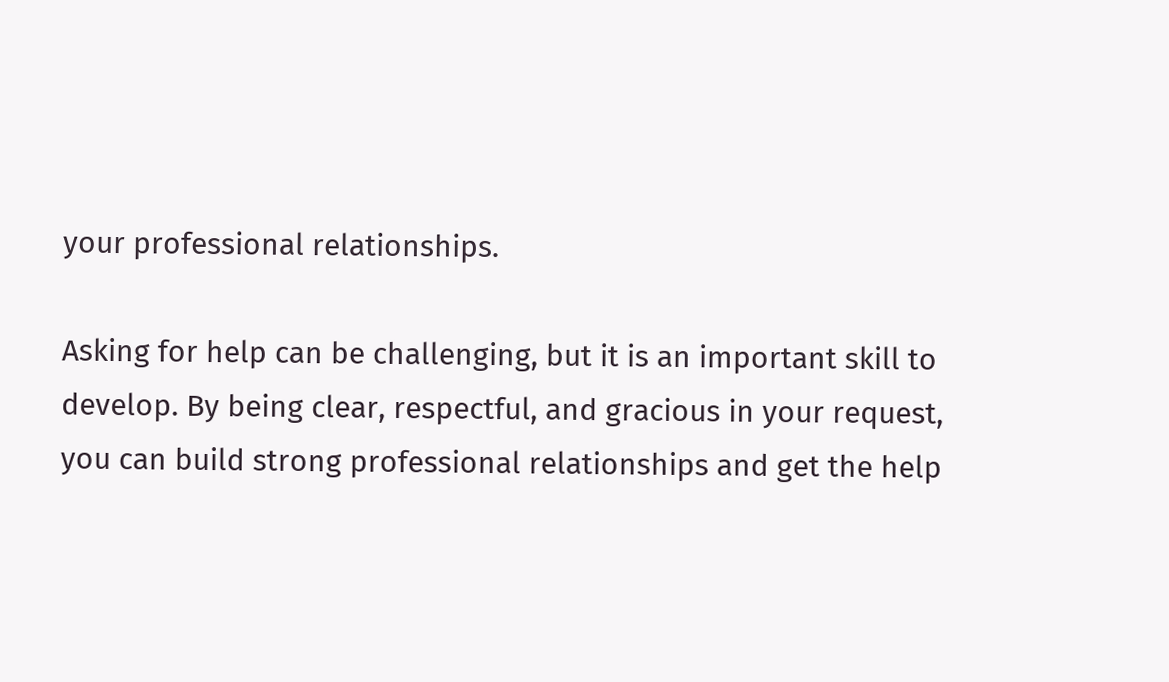your professional relationships.

Asking for help can be challenging, but it is an important skill to develop. By being clear, respectful, and gracious in your request, you can build strong professional relationships and get the help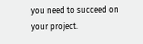you need to succeed on your project.